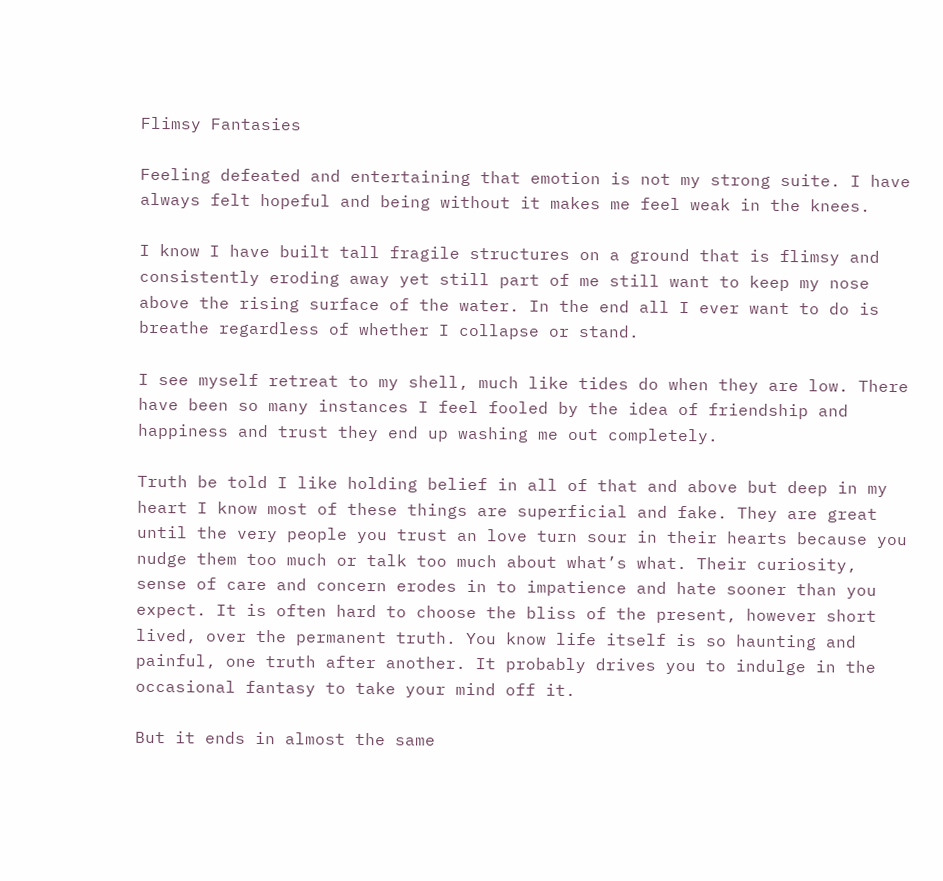Flimsy Fantasies

Feeling defeated and entertaining that emotion is not my strong suite. I have always felt hopeful and being without it makes me feel weak in the knees.

I know I have built tall fragile structures on a ground that is flimsy and consistently eroding away yet still part of me still want to keep my nose above the rising surface of the water. In the end all I ever want to do is breathe regardless of whether I collapse or stand.

I see myself retreat to my shell, much like tides do when they are low. There have been so many instances I feel fooled by the idea of friendship and happiness and trust they end up washing me out completely.

Truth be told I like holding belief in all of that and above but deep in my heart I know most of these things are superficial and fake. They are great until the very people you trust an love turn sour in their hearts because you nudge them too much or talk too much about what’s what. Their curiosity, sense of care and concern erodes in to impatience and hate sooner than you expect. It is often hard to choose the bliss of the present, however short lived, over the permanent truth. You know life itself is so haunting and painful, one truth after another. It probably drives you to indulge in the occasional fantasy to take your mind off it.

But it ends in almost the same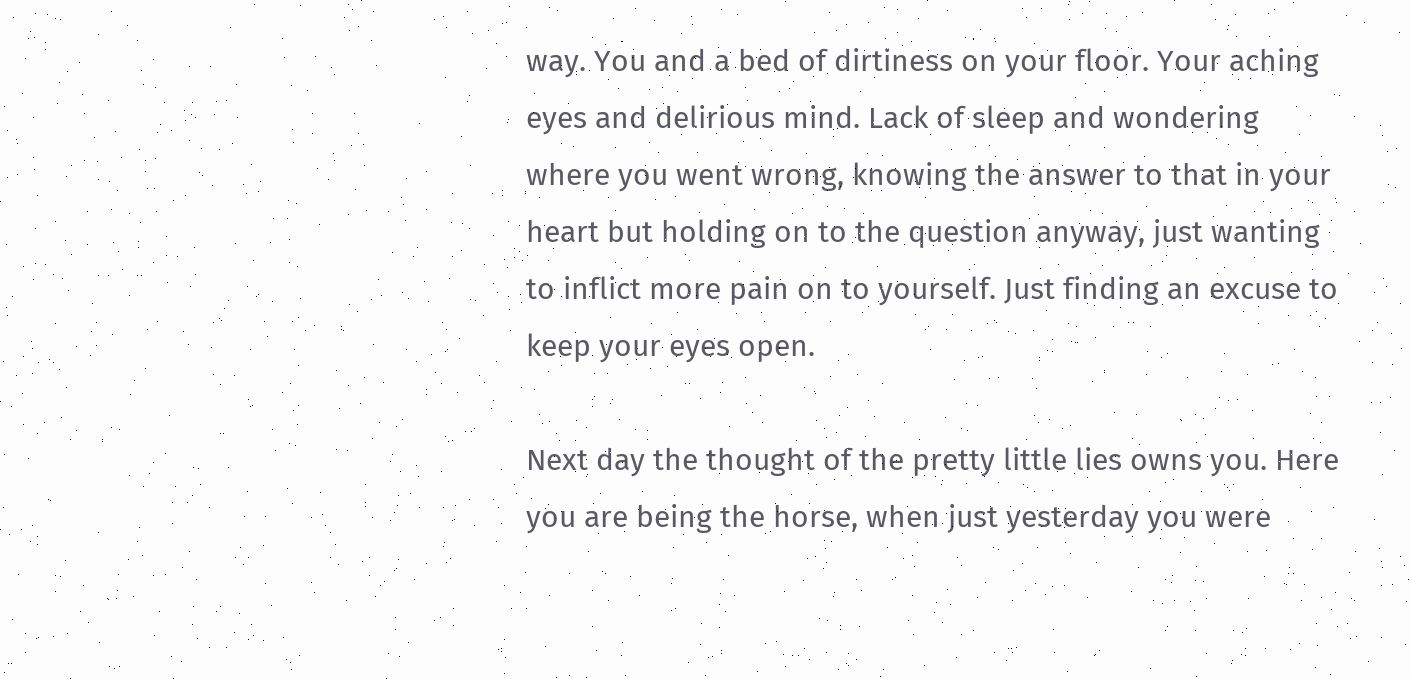way. You and a bed of dirtiness on your floor. Your aching eyes and delirious mind. Lack of sleep and wondering where you went wrong, knowing the answer to that in your heart but holding on to the question anyway, just wanting to inflict more pain on to yourself. Just finding an excuse to keep your eyes open.

Next day the thought of the pretty little lies owns you. Here you are being the horse, when just yesterday you were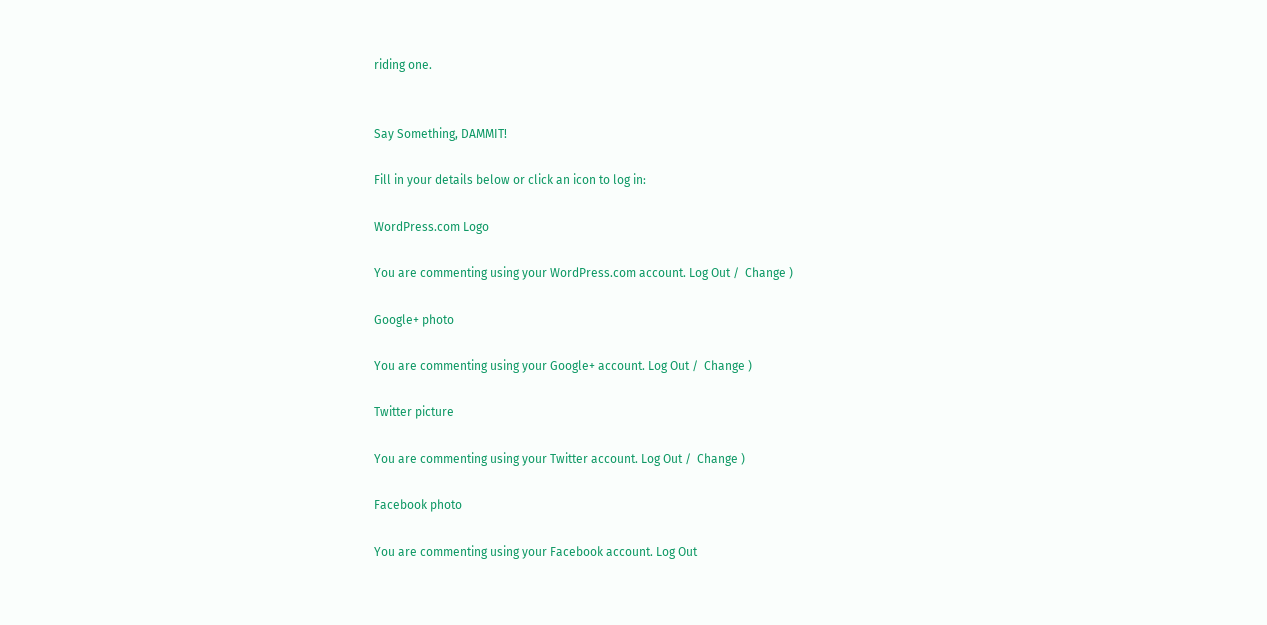riding one.


Say Something, DAMMIT!

Fill in your details below or click an icon to log in:

WordPress.com Logo

You are commenting using your WordPress.com account. Log Out /  Change )

Google+ photo

You are commenting using your Google+ account. Log Out /  Change )

Twitter picture

You are commenting using your Twitter account. Log Out /  Change )

Facebook photo

You are commenting using your Facebook account. Log Out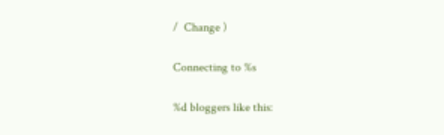/  Change )

Connecting to %s

%d bloggers like this: